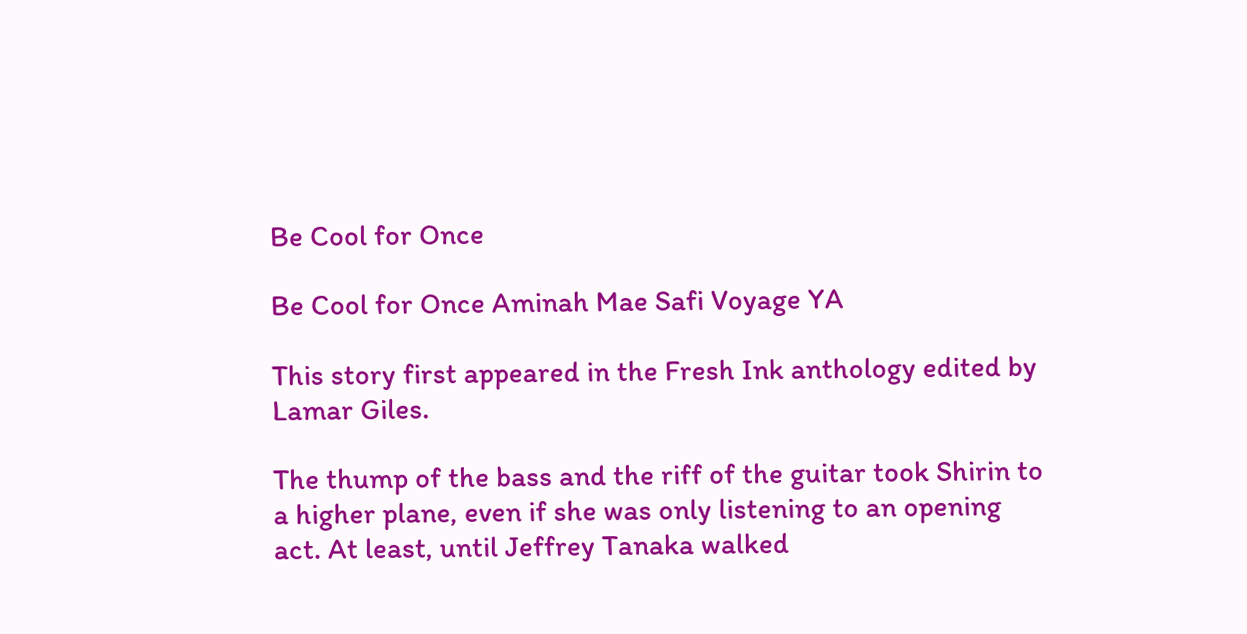Be Cool for Once

Be Cool for Once Aminah Mae Safi Voyage YA

This story first appeared in the Fresh Ink anthology edited by Lamar Giles.

The thump of the bass and the riff of the guitar took Shirin to a higher plane, even if she was only listening to an opening act. At least, until Jeffrey Tanaka walked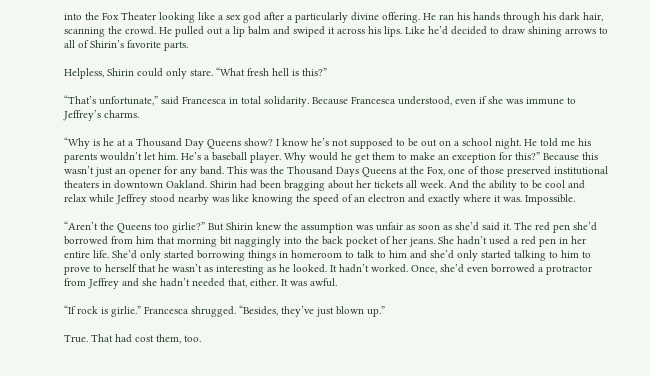into the Fox Theater looking like a sex god after a particularly divine offering. He ran his hands through his dark hair, scanning the crowd. He pulled out a lip balm and swiped it across his lips. Like he’d decided to draw shining arrows to all of Shirin’s favorite parts.

Helpless, Shirin could only stare. “What fresh hell is this?”

“That’s unfortunate,” said Francesca in total solidarity. Because Francesca understood, even if she was immune to Jeffrey’s charms.

“Why is he at a Thousand Day Queens show? I know he’s not supposed to be out on a school night. He told me his parents wouldn’t let him. He’s a baseball player. Why would he get them to make an exception for this?” Because this wasn’t just an opener for any band. This was the Thousand Days Queens at the Fox, one of those preserved institutional theaters in downtown Oakland. Shirin had been bragging about her tickets all week. And the ability to be cool and relax while Jeffrey stood nearby was like knowing the speed of an electron and exactly where it was. Impossible.

“Aren’t the Queens too girlie?” But Shirin knew the assumption was unfair as soon as she’d said it. The red pen she’d borrowed from him that morning bit naggingly into the back pocket of her jeans. She hadn’t used a red pen in her entire life. She’d only started borrowing things in homeroom to talk to him and she’d only started talking to him to prove to herself that he wasn’t as interesting as he looked. It hadn’t worked. Once, she’d even borrowed a protractor from Jeffrey and she hadn’t needed that, either. It was awful.

“If rock is girlie.” Francesca shrugged. “Besides, they’ve just blown up.”

True. That had cost them, too.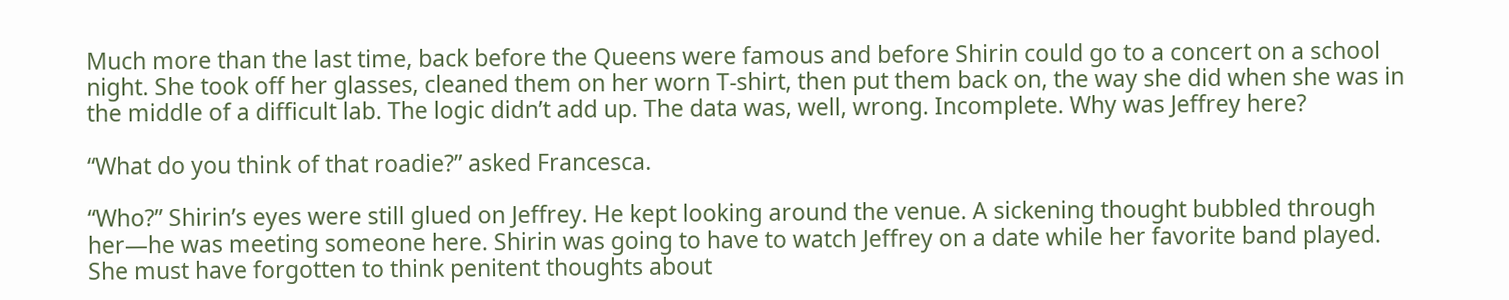Much more than the last time, back before the Queens were famous and before Shirin could go to a concert on a school night. She took off her glasses, cleaned them on her worn T-shirt, then put them back on, the way she did when she was in the middle of a difficult lab. The logic didn’t add up. The data was, well, wrong. Incomplete. Why was Jeffrey here?

“What do you think of that roadie?” asked Francesca.

“Who?” Shirin’s eyes were still glued on Jeffrey. He kept looking around the venue. A sickening thought bubbled through her—he was meeting someone here. Shirin was going to have to watch Jeffrey on a date while her favorite band played. She must have forgotten to think penitent thoughts about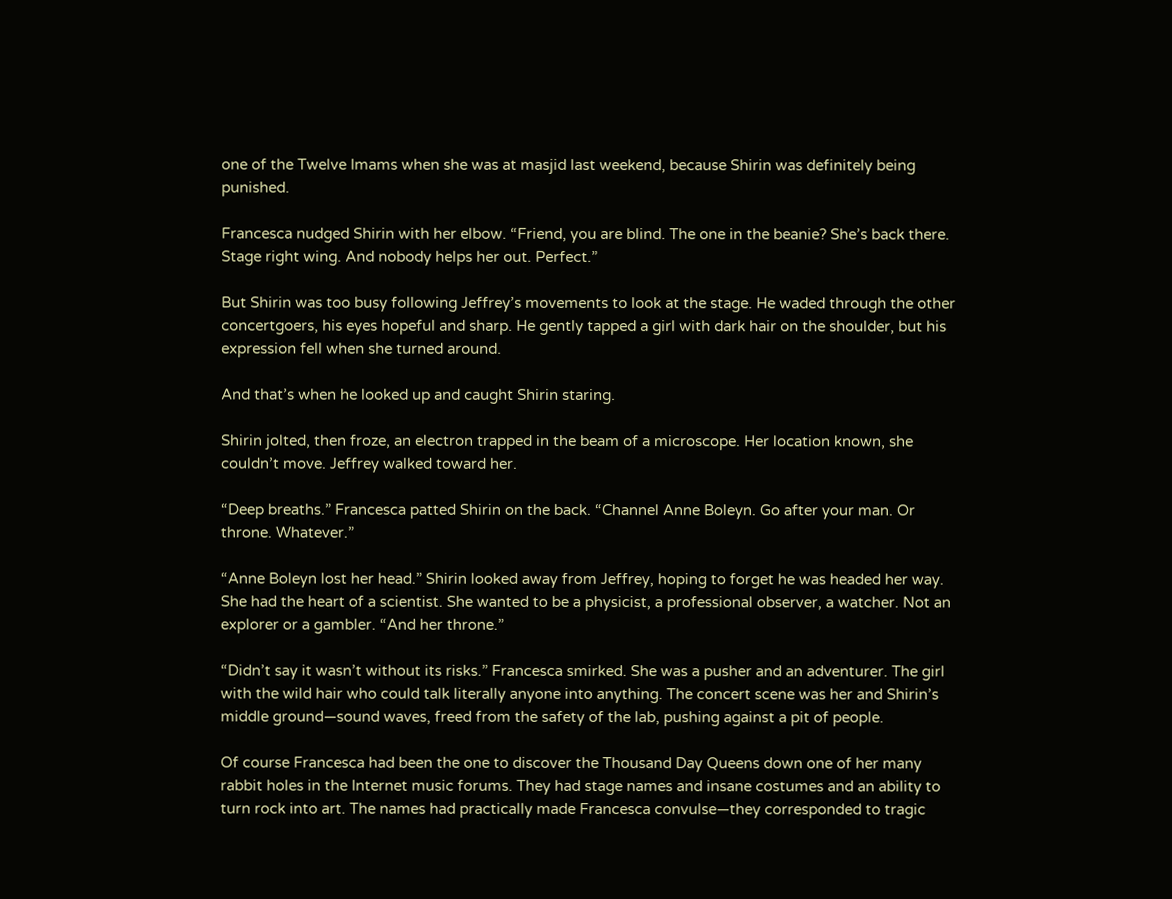one of the Twelve Imams when she was at masjid last weekend, because Shirin was definitely being punished.

Francesca nudged Shirin with her elbow. “Friend, you are blind. The one in the beanie? She’s back there. Stage right wing. And nobody helps her out. Perfect.”

But Shirin was too busy following Jeffrey’s movements to look at the stage. He waded through the other concertgoers, his eyes hopeful and sharp. He gently tapped a girl with dark hair on the shoulder, but his expression fell when she turned around.

And that’s when he looked up and caught Shirin staring.

Shirin jolted, then froze, an electron trapped in the beam of a microscope. Her location known, she couldn’t move. Jeffrey walked toward her.

“Deep breaths.” Francesca patted Shirin on the back. “Channel Anne Boleyn. Go after your man. Or throne. Whatever.”

“Anne Boleyn lost her head.” Shirin looked away from Jeffrey, hoping to forget he was headed her way. She had the heart of a scientist. She wanted to be a physicist, a professional observer, a watcher. Not an explorer or a gambler. “And her throne.”

“Didn’t say it wasn’t without its risks.” Francesca smirked. She was a pusher and an adventurer. The girl with the wild hair who could talk literally anyone into anything. The concert scene was her and Shirin’s middle ground—sound waves, freed from the safety of the lab, pushing against a pit of people.

Of course Francesca had been the one to discover the Thousand Day Queens down one of her many rabbit holes in the Internet music forums. They had stage names and insane costumes and an ability to turn rock into art. The names had practically made Francesca convulse—they corresponded to tragic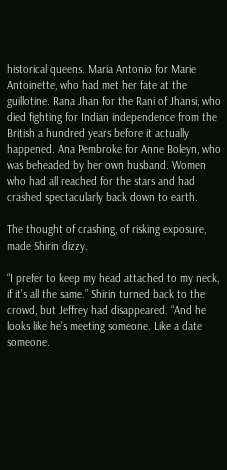historical queens. Maria Antonio for Marie Antoinette, who had met her fate at the guillotine. Rana Jhan for the Rani of Jhansi, who died fighting for Indian independence from the British a hundred years before it actually happened. Ana Pembroke for Anne Boleyn, who was beheaded by her own husband. Women who had all reached for the stars and had crashed spectacularly back down to earth.

The thought of crashing, of risking exposure, made Shirin dizzy.

“I prefer to keep my head attached to my neck, if it’s all the same.” Shirin turned back to the crowd, but Jeffrey had disappeared. “And he looks like he’s meeting someone. Like a date someone.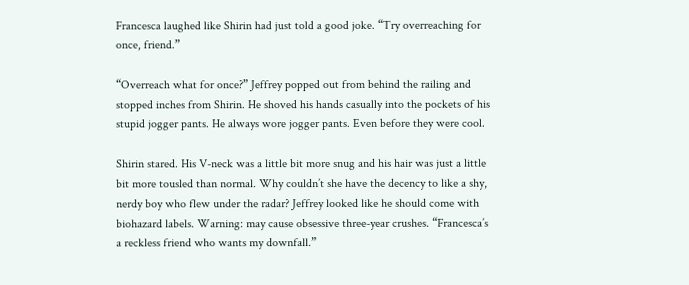Francesca laughed like Shirin had just told a good joke. “Try overreaching for once, friend.”

“Overreach what for once?” Jeffrey popped out from behind the railing and stopped inches from Shirin. He shoved his hands casually into the pockets of his stupid jogger pants. He always wore jogger pants. Even before they were cool.

Shirin stared. His V-neck was a little bit more snug and his hair was just a little bit more tousled than normal. Why couldn’t she have the decency to like a shy, nerdy boy who flew under the radar? Jeffrey looked like he should come with biohazard labels. Warning: may cause obsessive three-year crushes. “Francesca’s a reckless friend who wants my downfall.”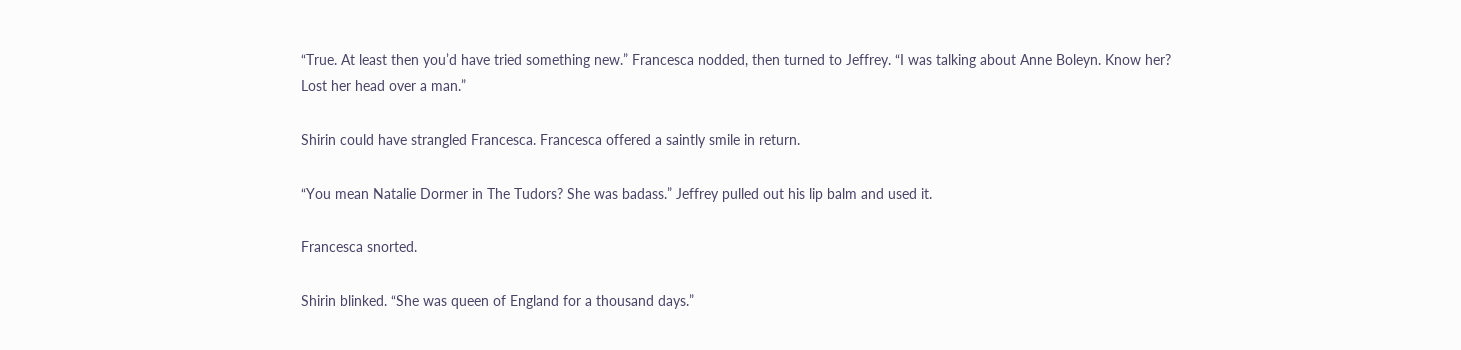“True. At least then you’d have tried something new.” Francesca nodded, then turned to Jeffrey. “I was talking about Anne Boleyn. Know her? Lost her head over a man.”

Shirin could have strangled Francesca. Francesca offered a saintly smile in return.

“You mean Natalie Dormer in The Tudors? She was badass.” Jeffrey pulled out his lip balm and used it.

Francesca snorted.

Shirin blinked. “She was queen of England for a thousand days.”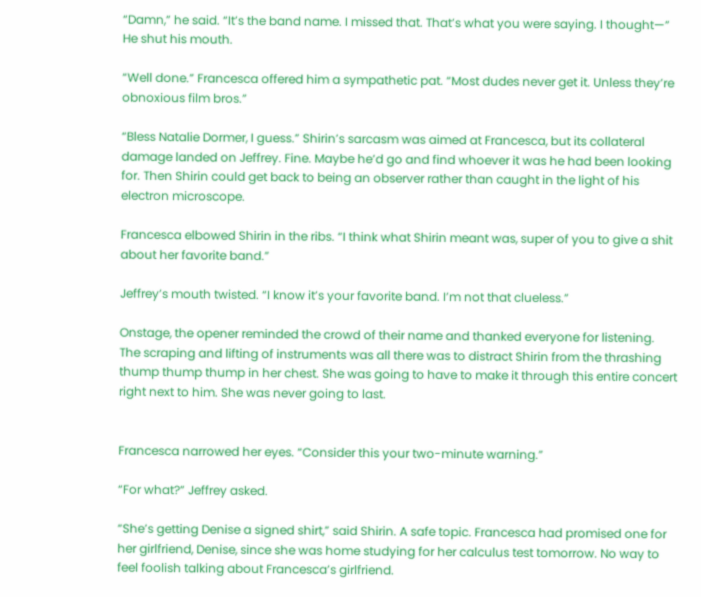“Damn,” he said. “It’s the band name. I missed that. That’s what you were saying. I thought—” He shut his mouth.

“Well done.” Francesca offered him a sympathetic pat. “Most dudes never get it. Unless they’re obnoxious film bros.”

“Bless Natalie Dormer, I guess.” Shirin’s sarcasm was aimed at Francesca, but its collateral damage landed on Jeffrey. Fine. Maybe he’d go and find whoever it was he had been looking for. Then Shirin could get back to being an observer rather than caught in the light of his electron microscope.

Francesca elbowed Shirin in the ribs. “I think what Shirin meant was, super of you to give a shit about her favorite band.”

Jeffrey’s mouth twisted. “I know it’s your favorite band. I’m not that clueless.”

Onstage, the opener reminded the crowd of their name and thanked everyone for listening. The scraping and lifting of instruments was all there was to distract Shirin from the thrashing thump thump thump in her chest. She was going to have to make it through this entire concert right next to him. She was never going to last.


Francesca narrowed her eyes. “Consider this your two-minute warning.”

“For what?” Jeffrey asked.

“She’s getting Denise a signed shirt,” said Shirin. A safe topic. Francesca had promised one for her girlfriend, Denise, since she was home studying for her calculus test tomorrow. No way to feel foolish talking about Francesca’s girlfriend.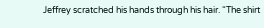Jeffrey scratched his hands through his hair. “The shirt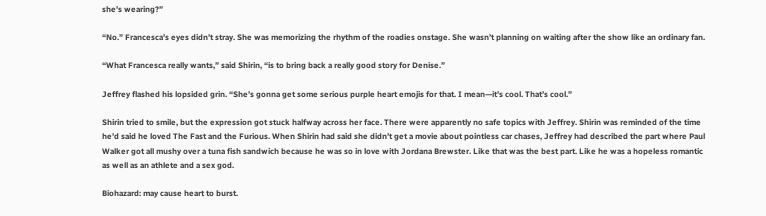she’s wearing?”

“No.” Francesca’s eyes didn’t stray. She was memorizing the rhythm of the roadies onstage. She wasn’t planning on waiting after the show like an ordinary fan.

“What Francesca really wants,” said Shirin, “is to bring back a really good story for Denise.”

Jeffrey flashed his lopsided grin. “She’s gonna get some serious purple heart emojis for that. I mean—it’s cool. That’s cool.”

Shirin tried to smile, but the expression got stuck halfway across her face. There were apparently no safe topics with Jeffrey. Shirin was reminded of the time he’d said he loved The Fast and the Furious. When Shirin had said she didn’t get a movie about pointless car chases, Jeffrey had described the part where Paul Walker got all mushy over a tuna fish sandwich because he was so in love with Jordana Brewster. Like that was the best part. Like he was a hopeless romantic as well as an athlete and a sex god.

Biohazard: may cause heart to burst.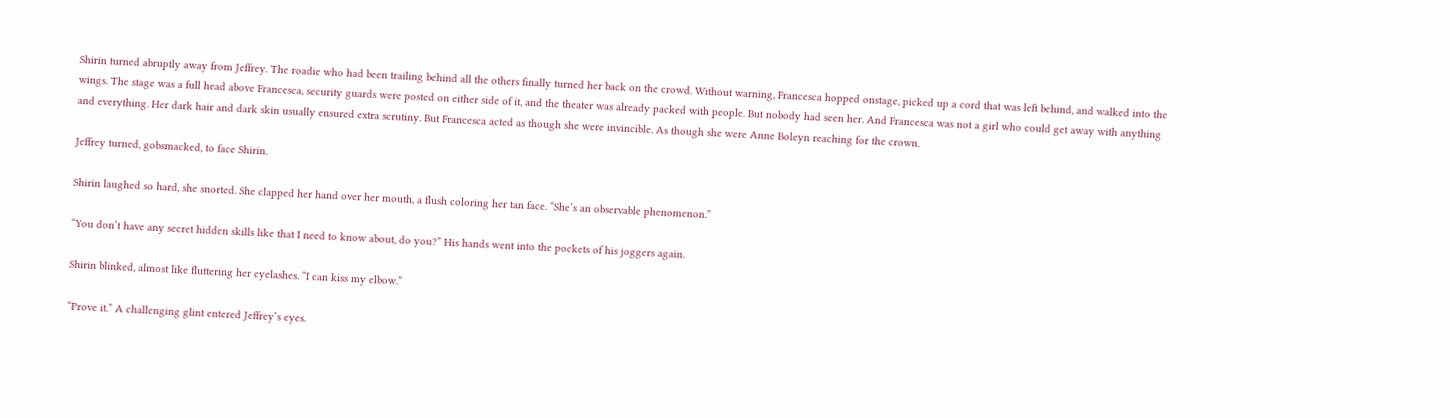Shirin turned abruptly away from Jeffrey. The roadie who had been trailing behind all the others finally turned her back on the crowd. Without warning, Francesca hopped onstage, picked up a cord that was left behind, and walked into the wings. The stage was a full head above Francesca, security guards were posted on either side of it, and the theater was already packed with people. But nobody had seen her. And Francesca was not a girl who could get away with anything and everything. Her dark hair and dark skin usually ensured extra scrutiny. But Francesca acted as though she were invincible. As though she were Anne Boleyn reaching for the crown.

Jeffrey turned, gobsmacked, to face Shirin.

Shirin laughed so hard, she snorted. She clapped her hand over her mouth, a flush coloring her tan face. “She’s an observable phenomenon.”

“You don’t have any secret hidden skills like that I need to know about, do you?” His hands went into the pockets of his joggers again.

Shirin blinked, almost like fluttering her eyelashes. “I can kiss my elbow.”

“Prove it.” A challenging glint entered Jeffrey’s eyes.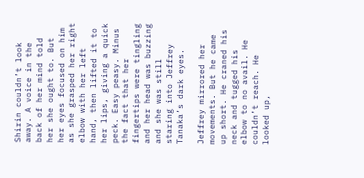Shirin couldn’t look away. A voice in the back of her mind told her she ought to. But her eyes focused on him as she grasped her right elbow with her left hand, then lifted it to her lips, giving a quick peck. Easy peasy. Minus the fact that her fingertips were tingling and her head was buzzing and she was still staring into Jeffrey Tanaka’s dark eyes.

Jeffrey mirrored her movements. But he came up short. He craned his neck and tugged his elbow to no avail. He couldn’t reach. He looked up,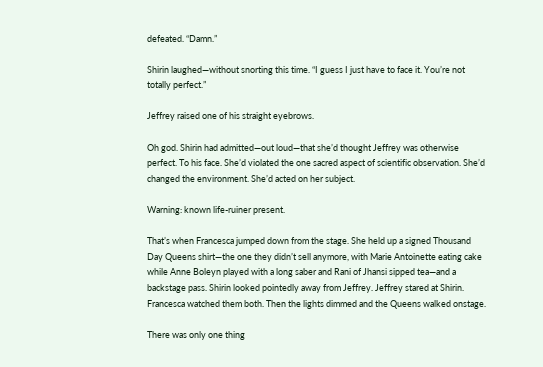defeated. “Damn.”

Shirin laughed—without snorting this time. “I guess I just have to face it. You’re not totally perfect.”

Jeffrey raised one of his straight eyebrows.

Oh god. Shirin had admitted—out loud—that she’d thought Jeffrey was otherwise perfect. To his face. She’d violated the one sacred aspect of scientific observation. She’d changed the environment. She’d acted on her subject.

Warning: known life-ruiner present.

That’s when Francesca jumped down from the stage. She held up a signed Thousand Day Queens shirt—the one they didn’t sell anymore, with Marie Antoinette eating cake while Anne Boleyn played with a long saber and Rani of Jhansi sipped tea—and a backstage pass. Shirin looked pointedly away from Jeffrey. Jeffrey stared at Shirin. Francesca watched them both. Then the lights dimmed and the Queens walked onstage.

There was only one thing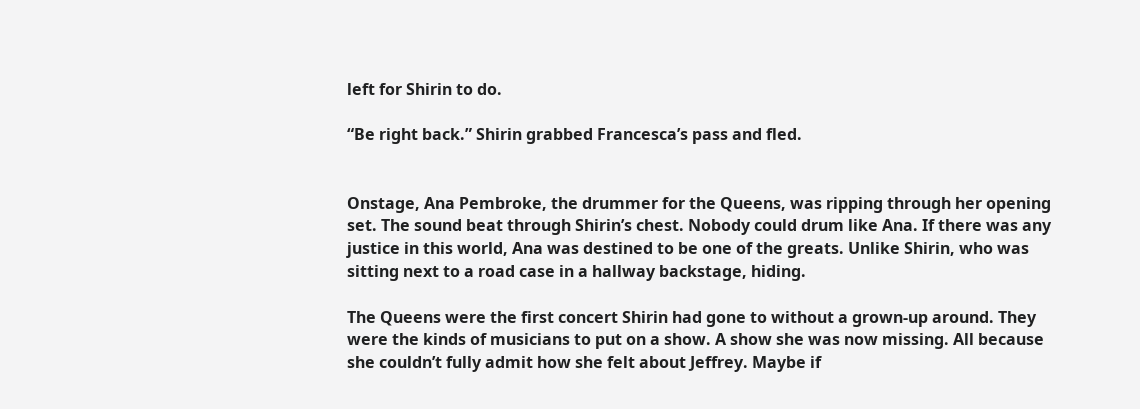left for Shirin to do.

“Be right back.” Shirin grabbed Francesca’s pass and fled.


Onstage, Ana Pembroke, the drummer for the Queens, was ripping through her opening set. The sound beat through Shirin’s chest. Nobody could drum like Ana. If there was any justice in this world, Ana was destined to be one of the greats. Unlike Shirin, who was sitting next to a road case in a hallway backstage, hiding.

The Queens were the first concert Shirin had gone to without a grown-up around. They were the kinds of musicians to put on a show. A show she was now missing. All because she couldn’t fully admit how she felt about Jeffrey. Maybe if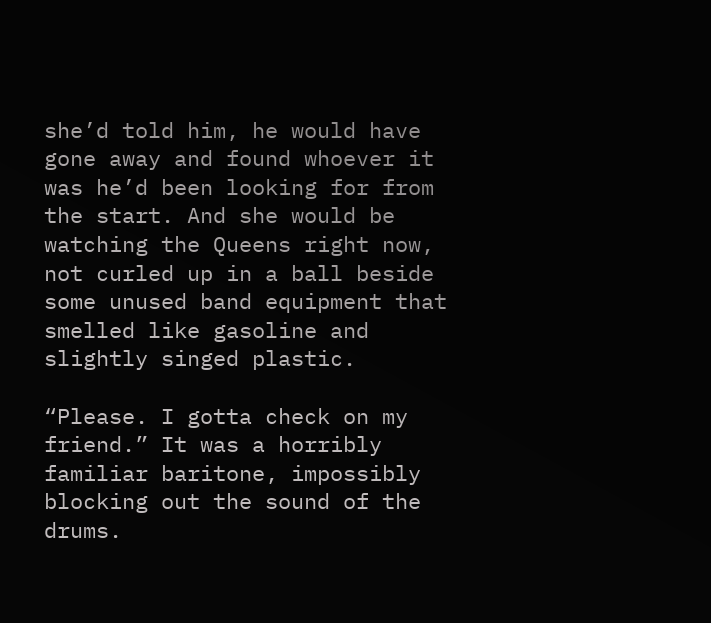she’d told him, he would have gone away and found whoever it was he’d been looking for from the start. And she would be watching the Queens right now, not curled up in a ball beside some unused band equipment that smelled like gasoline and slightly singed plastic.

“Please. I gotta check on my friend.” It was a horribly familiar baritone, impossibly blocking out the sound of the drums.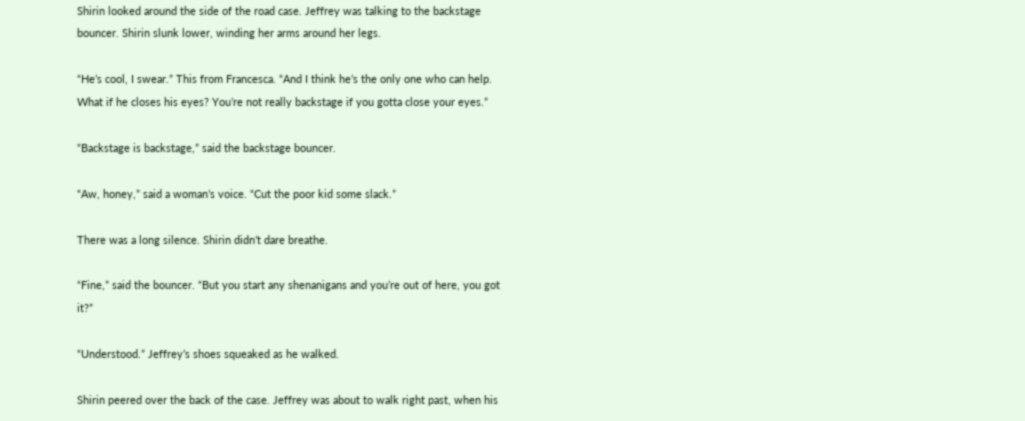Shirin looked around the side of the road case. Jeffrey was talking to the backstage bouncer. Shirin slunk lower, winding her arms around her legs.

“He’s cool, I swear.” This from Francesca. “And I think he’s the only one who can help. What if he closes his eyes? You’re not really backstage if you gotta close your eyes.”

“Backstage is backstage,” said the backstage bouncer.

“Aw, honey,” said a woman’s voice. “Cut the poor kid some slack.”

There was a long silence. Shirin didn’t dare breathe.

“Fine,” said the bouncer. “But you start any shenanigans and you’re out of here, you got it?”

“Understood.” Jeffrey’s shoes squeaked as he walked.

Shirin peered over the back of the case. Jeffrey was about to walk right past, when his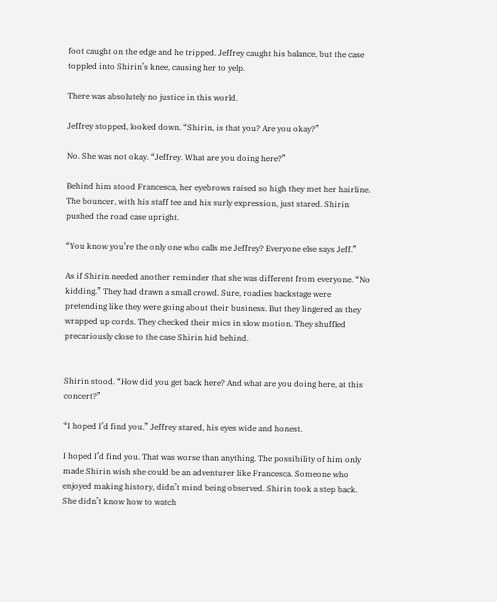foot caught on the edge and he tripped. Jeffrey caught his balance, but the case toppled into Shirin’s knee, causing her to yelp.

There was absolutely no justice in this world.

Jeffrey stopped, looked down. “Shirin, is that you? Are you okay?”

No. She was not okay. “Jeffrey. What are you doing here?”

Behind him stood Francesca, her eyebrows raised so high they met her hairline. The bouncer, with his staff tee and his surly expression, just stared. Shirin pushed the road case upright.

“You know you’re the only one who calls me Jeffrey? Everyone else says Jeff.”

As if Shirin needed another reminder that she was different from everyone. “No kidding.” They had drawn a small crowd. Sure, roadies backstage were pretending like they were going about their business. But they lingered as they wrapped up cords. They checked their mics in slow motion. They shuffled precariously close to the case Shirin hid behind.


Shirin stood. “How did you get back here? And what are you doing here, at this concert?”

“I hoped I’d find you.” Jeffrey stared, his eyes wide and honest.

I hoped I’d find you. That was worse than anything. The possibility of him only made Shirin wish she could be an adventurer like Francesca. Someone who enjoyed making history, didn’t mind being observed. Shirin took a step back. She didn’t know how to watch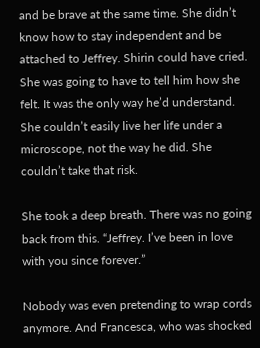and be brave at the same time. She didn’t know how to stay independent and be attached to Jeffrey. Shirin could have cried. She was going to have to tell him how she felt. It was the only way he’d understand. She couldn’t easily live her life under a microscope, not the way he did. She couldn’t take that risk.

She took a deep breath. There was no going back from this. “Jeffrey. I’ve been in love with you since forever.”

Nobody was even pretending to wrap cords anymore. And Francesca, who was shocked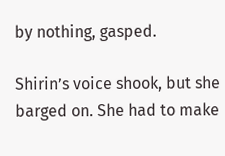by nothing, gasped.

Shirin’s voice shook, but she barged on. She had to make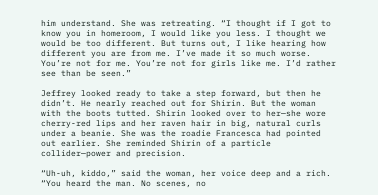him understand. She was retreating. “I thought if I got to know you in homeroom, I would like you less. I thought we would be too different. But turns out, I like hearing how different you are from me. I’ve made it so much worse. You’re not for me. You’re not for girls like me. I’d rather see than be seen.”

Jeffrey looked ready to take a step forward, but then he didn’t. He nearly reached out for Shirin. But the woman with the boots tutted. Shirin looked over to her—she wore cherry-red lips and her raven hair in big, natural curls under a beanie. She was the roadie Francesca had pointed out earlier. She reminded Shirin of a particle collider—power and precision.

“Uh-uh, kiddo,” said the woman, her voice deep and a rich. “You heard the man. No scenes, no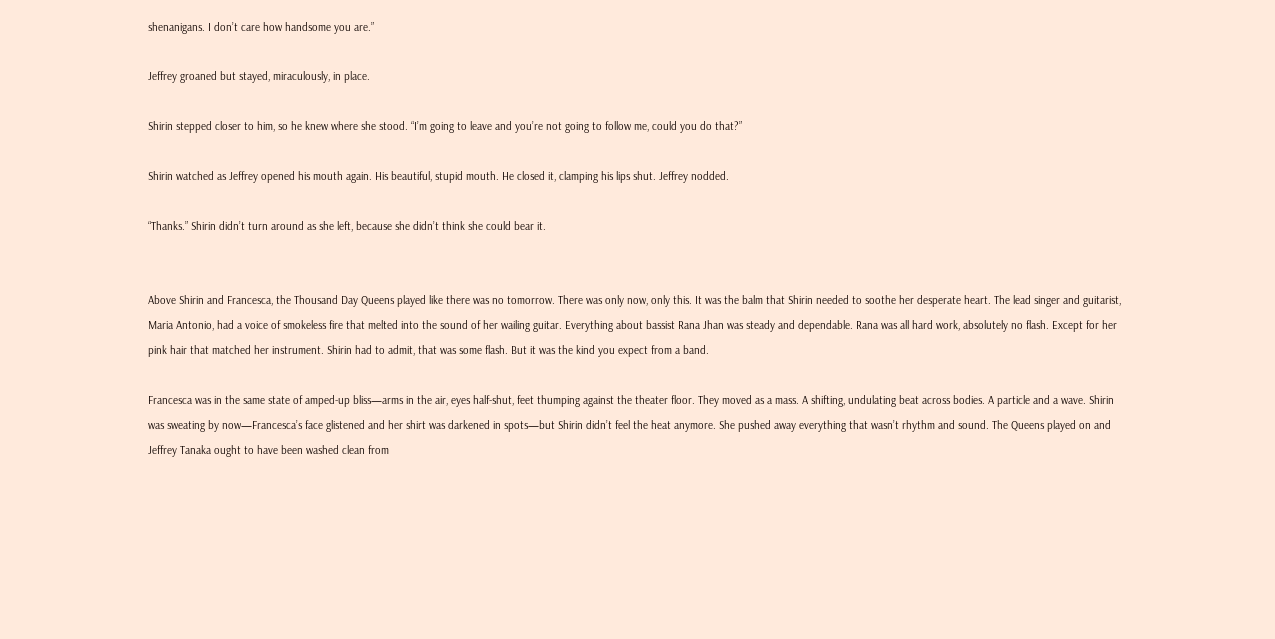shenanigans. I don’t care how handsome you are.”

Jeffrey groaned but stayed, miraculously, in place.

Shirin stepped closer to him, so he knew where she stood. “I’m going to leave and you’re not going to follow me, could you do that?”

Shirin watched as Jeffrey opened his mouth again. His beautiful, stupid mouth. He closed it, clamping his lips shut. Jeffrey nodded.

“Thanks.” Shirin didn’t turn around as she left, because she didn’t think she could bear it.


Above Shirin and Francesca, the Thousand Day Queens played like there was no tomorrow. There was only now, only this. It was the balm that Shirin needed to soothe her desperate heart. The lead singer and guitarist, Maria Antonio, had a voice of smokeless fire that melted into the sound of her wailing guitar. Everything about bassist Rana Jhan was steady and dependable. Rana was all hard work, absolutely no flash. Except for her pink hair that matched her instrument. Shirin had to admit, that was some flash. But it was the kind you expect from a band.

Francesca was in the same state of amped-up bliss—arms in the air, eyes half-shut, feet thumping against the theater floor. They moved as a mass. A shifting, undulating beat across bodies. A particle and a wave. Shirin was sweating by now—Francesca’s face glistened and her shirt was darkened in spots—but Shirin didn’t feel the heat anymore. She pushed away everything that wasn’t rhythm and sound. The Queens played on and Jeffrey Tanaka ought to have been washed clean from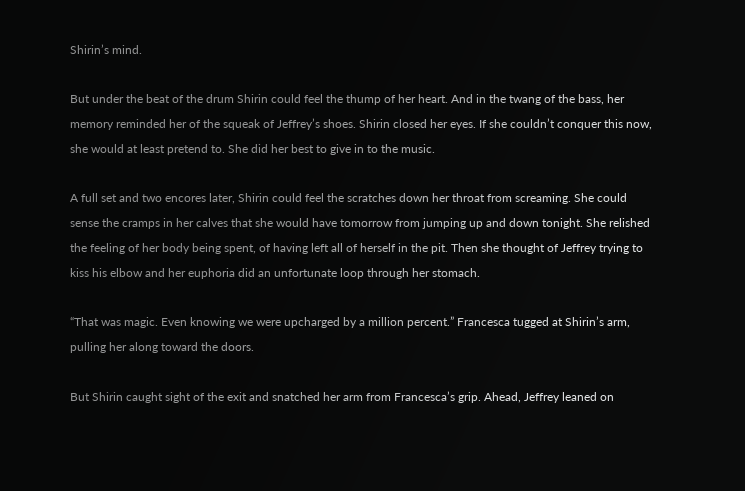Shirin’s mind.

But under the beat of the drum Shirin could feel the thump of her heart. And in the twang of the bass, her memory reminded her of the squeak of Jeffrey’s shoes. Shirin closed her eyes. If she couldn’t conquer this now, she would at least pretend to. She did her best to give in to the music.

A full set and two encores later, Shirin could feel the scratches down her throat from screaming. She could sense the cramps in her calves that she would have tomorrow from jumping up and down tonight. She relished the feeling of her body being spent, of having left all of herself in the pit. Then she thought of Jeffrey trying to kiss his elbow and her euphoria did an unfortunate loop through her stomach.

“That was magic. Even knowing we were upcharged by a million percent.” Francesca tugged at Shirin’s arm, pulling her along toward the doors.

But Shirin caught sight of the exit and snatched her arm from Francesca’s grip. Ahead, Jeffrey leaned on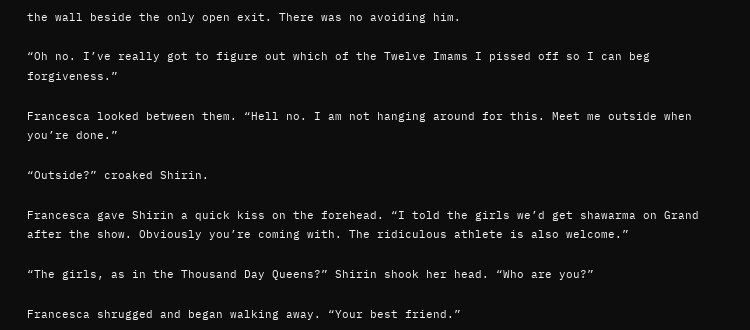the wall beside the only open exit. There was no avoiding him.

“Oh no. I’ve really got to figure out which of the Twelve Imams I pissed off so I can beg forgiveness.”

Francesca looked between them. “Hell no. I am not hanging around for this. Meet me outside when you’re done.”

“Outside?” croaked Shirin.

Francesca gave Shirin a quick kiss on the forehead. “I told the girls we’d get shawarma on Grand after the show. Obviously you’re coming with. The ridiculous athlete is also welcome.”

“The girls, as in the Thousand Day Queens?” Shirin shook her head. “Who are you?”

Francesca shrugged and began walking away. “Your best friend.”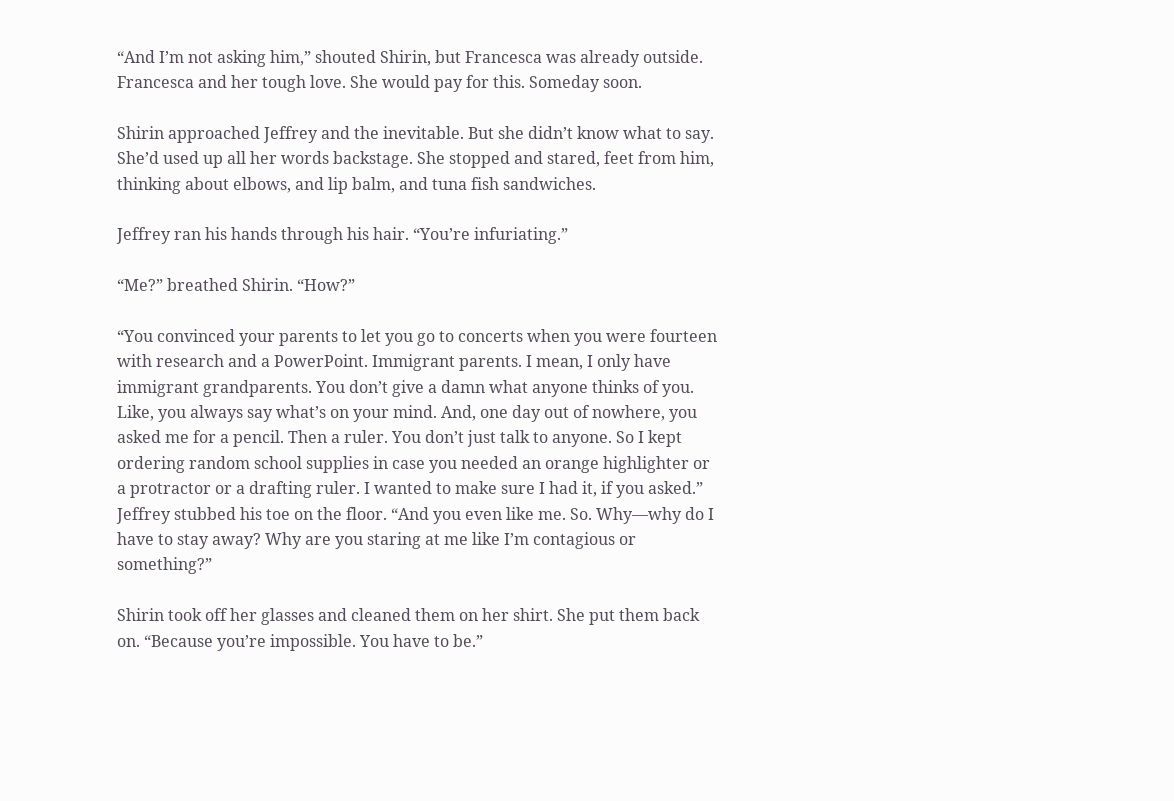“And I’m not asking him,” shouted Shirin, but Francesca was already outside. Francesca and her tough love. She would pay for this. Someday soon.

Shirin approached Jeffrey and the inevitable. But she didn’t know what to say. She’d used up all her words backstage. She stopped and stared, feet from him, thinking about elbows, and lip balm, and tuna fish sandwiches.

Jeffrey ran his hands through his hair. “You’re infuriating.”

“Me?” breathed Shirin. “How?”

“You convinced your parents to let you go to concerts when you were fourteen with research and a PowerPoint. Immigrant parents. I mean, I only have immigrant grandparents. You don’t give a damn what anyone thinks of you. Like, you always say what’s on your mind. And, one day out of nowhere, you asked me for a pencil. Then a ruler. You don’t just talk to anyone. So I kept ordering random school supplies in case you needed an orange highlighter or a protractor or a drafting ruler. I wanted to make sure I had it, if you asked.” Jeffrey stubbed his toe on the floor. “And you even like me. So. Why—why do I have to stay away? Why are you staring at me like I’m contagious or something?”

Shirin took off her glasses and cleaned them on her shirt. She put them back on. “Because you’re impossible. You have to be.”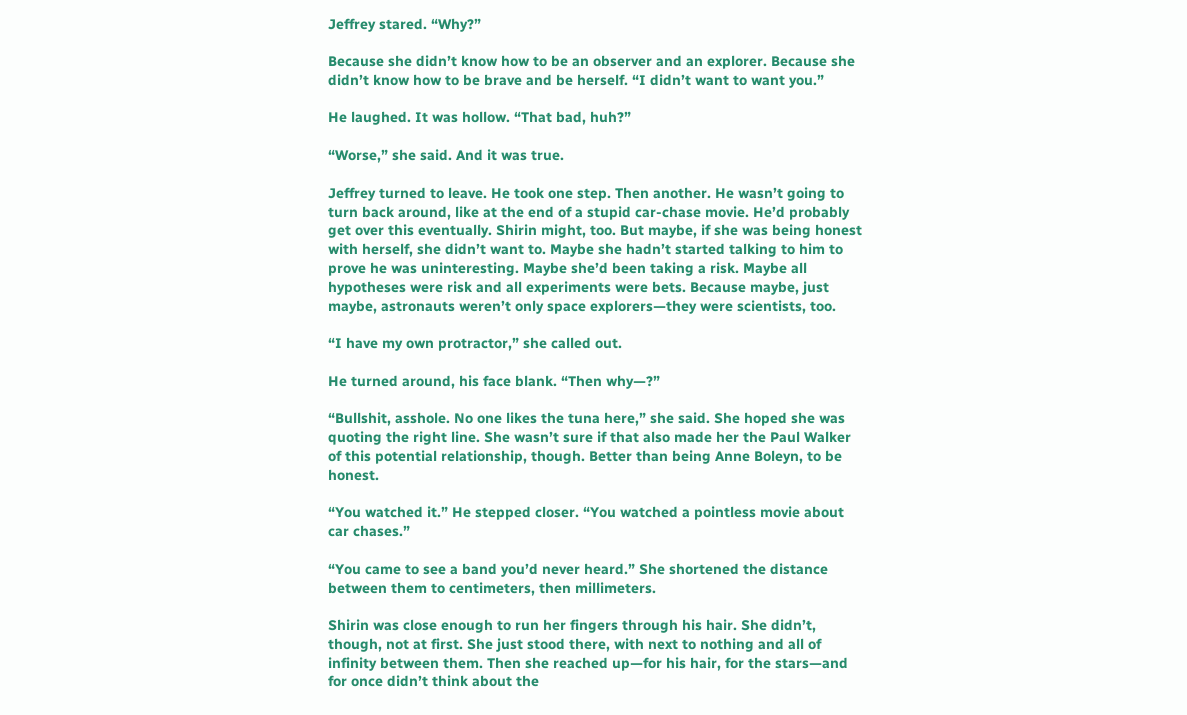Jeffrey stared. “Why?”

Because she didn’t know how to be an observer and an explorer. Because she didn’t know how to be brave and be herself. “I didn’t want to want you.”

He laughed. It was hollow. “That bad, huh?”

“Worse,” she said. And it was true.

Jeffrey turned to leave. He took one step. Then another. He wasn’t going to turn back around, like at the end of a stupid car-chase movie. He’d probably get over this eventually. Shirin might, too. But maybe, if she was being honest with herself, she didn’t want to. Maybe she hadn’t started talking to him to prove he was uninteresting. Maybe she’d been taking a risk. Maybe all hypotheses were risk and all experiments were bets. Because maybe, just maybe, astronauts weren’t only space explorers—they were scientists, too.

“I have my own protractor,” she called out.

He turned around, his face blank. “Then why—?”

“Bullshit, asshole. No one likes the tuna here,” she said. She hoped she was quoting the right line. She wasn’t sure if that also made her the Paul Walker of this potential relationship, though. Better than being Anne Boleyn, to be honest.

“You watched it.” He stepped closer. “You watched a pointless movie about car chases.”

“You came to see a band you’d never heard.” She shortened the distance between them to centimeters, then millimeters.

Shirin was close enough to run her fingers through his hair. She didn’t, though, not at first. She just stood there, with next to nothing and all of infinity between them. Then she reached up—for his hair, for the stars—and for once didn’t think about the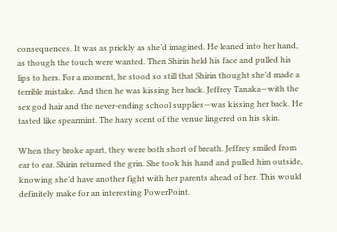consequences. It was as prickly as she’d imagined. He leaned into her hand, as though the touch were wanted. Then Shirin held his face and pulled his lips to hers. For a moment, he stood so still that Shirin thought she’d made a terrible mistake. And then he was kissing her back. Jeffrey Tanaka—with the sex god hair and the never-ending school supplies—was kissing her back. He tasted like spearmint. The hazy scent of the venue lingered on his skin.

When they broke apart, they were both short of breath. Jeffrey smiled from ear to ear. Shirin returned the grin. She took his hand and pulled him outside, knowing she’d have another fight with her parents ahead of her. This would definitely make for an interesting PowerPoint.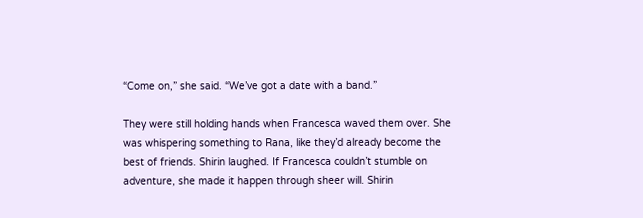“Come on,” she said. “We’ve got a date with a band.”

They were still holding hands when Francesca waved them over. She was whispering something to Rana, like they’d already become the best of friends. Shirin laughed. If Francesca couldn’t stumble on adventure, she made it happen through sheer will. Shirin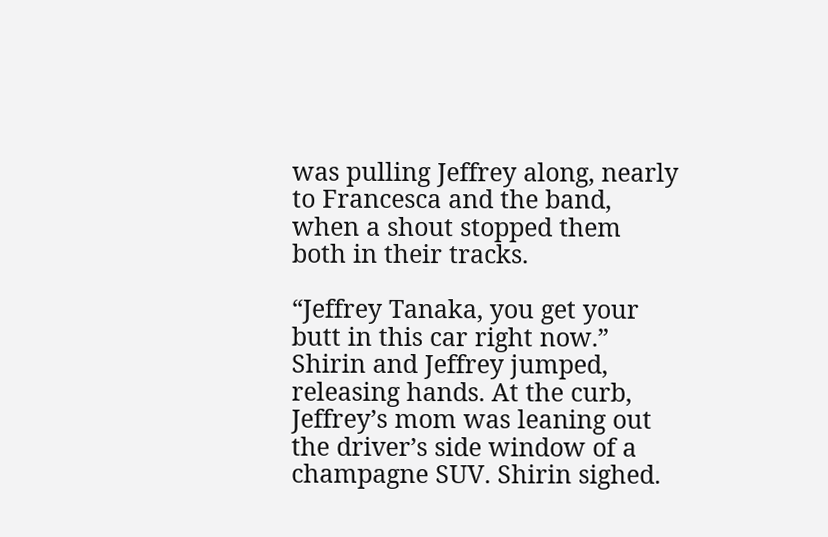was pulling Jeffrey along, nearly to Francesca and the band, when a shout stopped them both in their tracks.

“Jeffrey Tanaka, you get your butt in this car right now.” Shirin and Jeffrey jumped, releasing hands. At the curb, Jeffrey’s mom was leaning out the driver’s side window of a champagne SUV. Shirin sighed.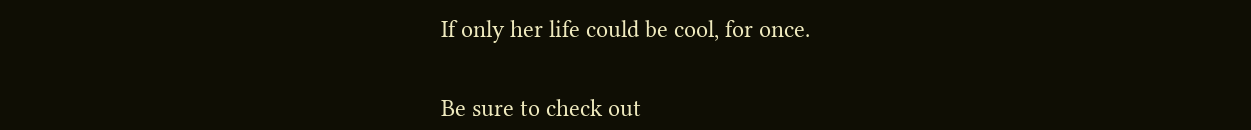If only her life could be cool, for once.


Be sure to check out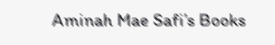Aminah Mae Safi’s Books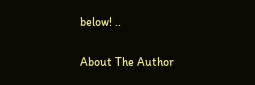below! ..

About The Author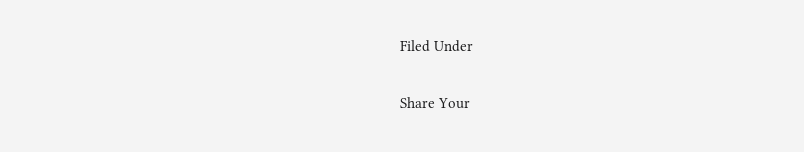Filed Under

Share Your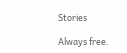Stories

Always free.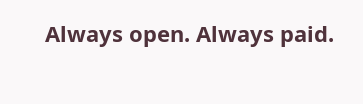Always open. Always paid.